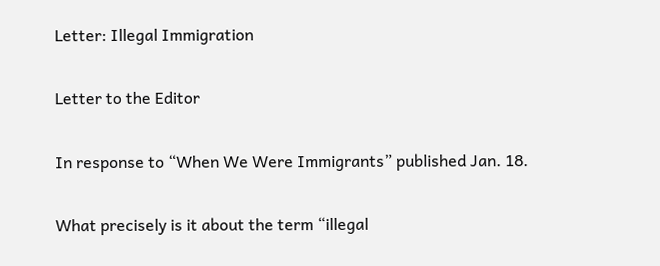Letter: Illegal Immigration

Letter to the Editor

In response to “When We Were Immigrants” published Jan. 18.

What precisely is it about the term “illegal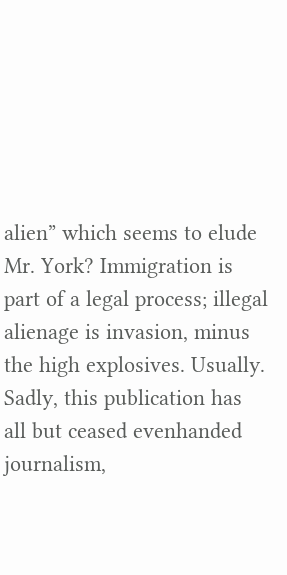alien” which seems to elude Mr. York? Immigration is part of a legal process; illegal alienage is invasion, minus the high explosives. Usually. Sadly, this publication has all but ceased evenhanded journalism,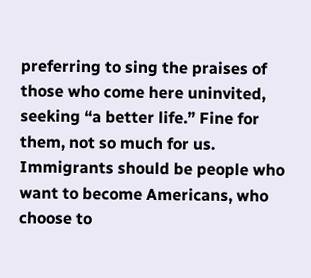preferring to sing the praises of those who come here uninvited, seeking “a better life.” Fine for them, not so much for us. Immigrants should be people who want to become Americans, who choose to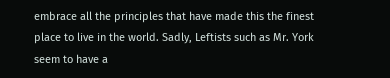embrace all the principles that have made this the finest place to live in the world. Sadly, Leftists such as Mr. York seem to have a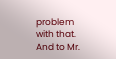problem with that. And to Mr.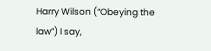Harry Wilson (“Obeying the law”) I say,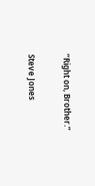“Right on, Brother.”

Steve Jones